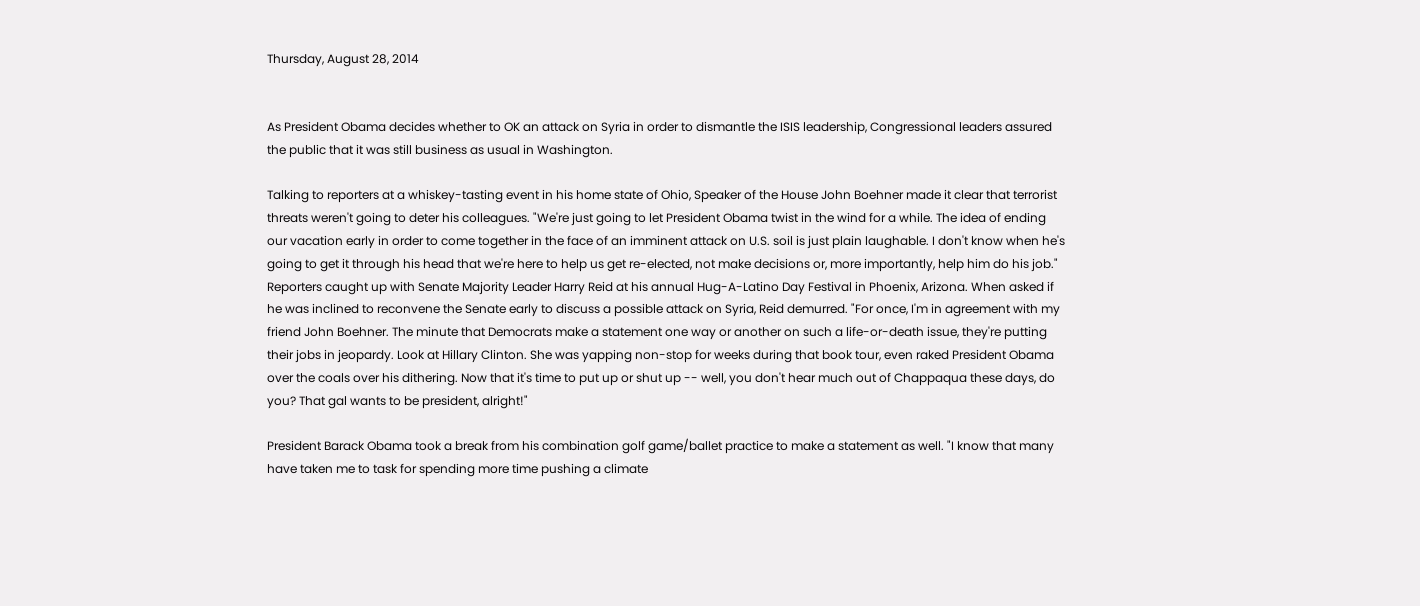Thursday, August 28, 2014


As President Obama decides whether to OK an attack on Syria in order to dismantle the ISIS leadership, Congressional leaders assured the public that it was still business as usual in Washington.

Talking to reporters at a whiskey-tasting event in his home state of Ohio, Speaker of the House John Boehner made it clear that terrorist threats weren't going to deter his colleagues. "We're just going to let President Obama twist in the wind for a while. The idea of ending our vacation early in order to come together in the face of an imminent attack on U.S. soil is just plain laughable. I don't know when he's going to get it through his head that we're here to help us get re-elected, not make decisions or, more importantly, help him do his job."
Reporters caught up with Senate Majority Leader Harry Reid at his annual Hug-A-Latino Day Festival in Phoenix, Arizona. When asked if he was inclined to reconvene the Senate early to discuss a possible attack on Syria, Reid demurred. "For once, I'm in agreement with my friend John Boehner. The minute that Democrats make a statement one way or another on such a life-or-death issue, they're putting their jobs in jeopardy. Look at Hillary Clinton. She was yapping non-stop for weeks during that book tour, even raked President Obama over the coals over his dithering. Now that it's time to put up or shut up -- well, you don't hear much out of Chappaqua these days, do you? That gal wants to be president, alright!"

President Barack Obama took a break from his combination golf game/ballet practice to make a statement as well. "I know that many have taken me to task for spending more time pushing a climate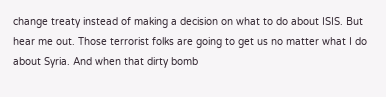change treaty instead of making a decision on what to do about ISIS. But hear me out. Those terrorist folks are going to get us no matter what I do about Syria. And when that dirty bomb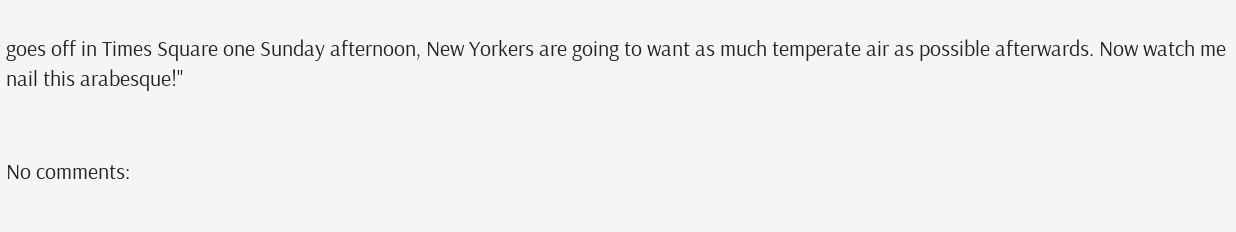goes off in Times Square one Sunday afternoon, New Yorkers are going to want as much temperate air as possible afterwards. Now watch me nail this arabesque!"


No comments: